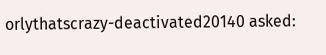orlythatscrazy-deactivated20140 asked: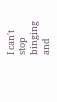I can't stop binging and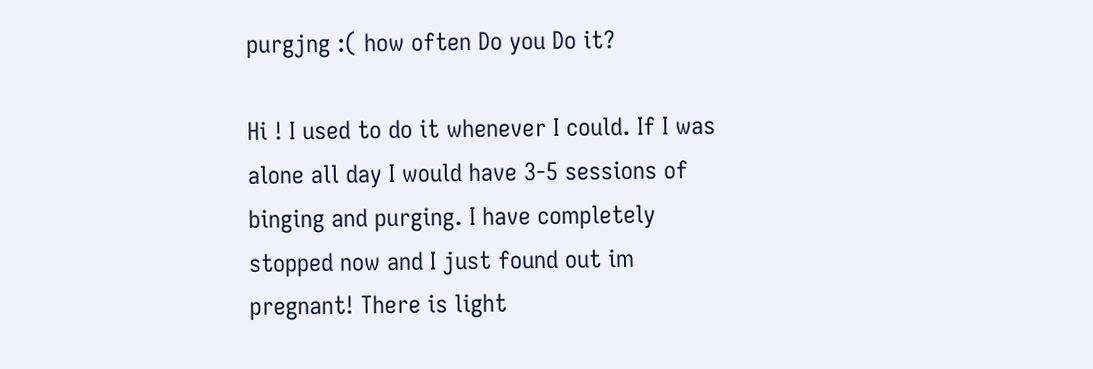purgjng :( how often Do you Do it?

Hi ! I used to do it whenever I could. If I was alone all day I would have 3-5 sessions of binging and purging. I have completely stopped now and I just found out im pregnant! There is light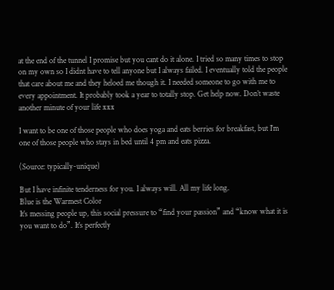at the end of the tunnel I promise but you cant do it alone. I tried so many times to stop on my own so I didnt have to tell anyone but I always failed. I eventually told the people that care about me and they heloed me though it. I needed someone to go with me to every appointment. It probably took a year to totally stop. Get help now. Don’t waste another minute of your life xxx

I want to be one of those people who does yoga and eats berries for breakfast, but I’m one of those people who stays in bed until 4 pm and eats pizza.

(Source: typically-unique)

But I have infinite tenderness for you. I always will. All my life long.
Blue is the Warmest Color
It’s messing people up, this social pressure to “find your passion” and “know what it is you want to do”. It’s perfectly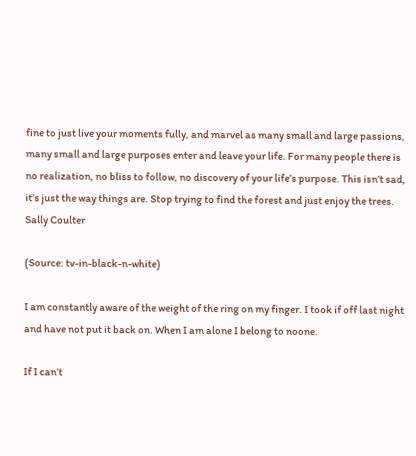fine to just live your moments fully, and marvel as many small and large passions, many small and large purposes enter and leave your life. For many people there is no realization, no bliss to follow, no discovery of your life’s purpose. This isn’t sad, it’s just the way things are. Stop trying to find the forest and just enjoy the trees.
Sally Coulter

(Source: tv-in-black-n-white)

I am constantly aware of the weight of the ring on my finger. I took if off last night and have not put it back on. When I am alone I belong to noone.

If I can’t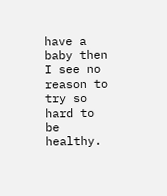have a baby then I see no reason to try so hard to be healthy.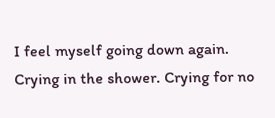I feel myself going down again. Crying in the shower. Crying for no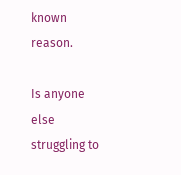known reason.

Is anyone else struggling to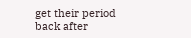get their period back after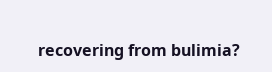recovering from bulimia?